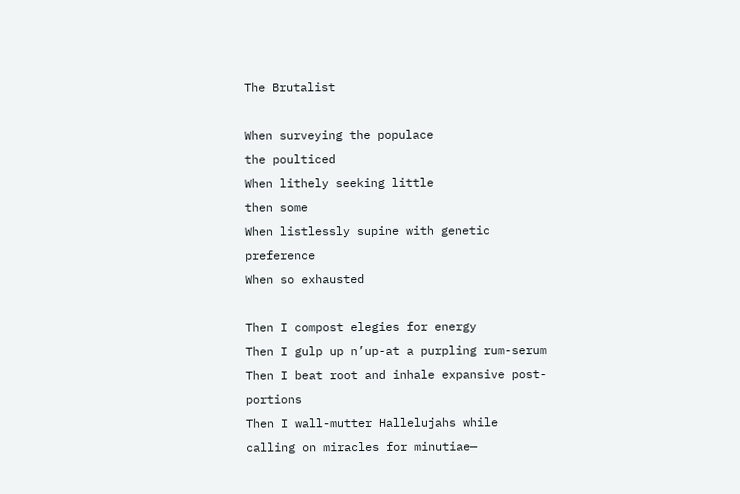The Brutalist

When surveying the populace
the poulticed
When lithely seeking little
then some
When listlessly supine with genetic preference
When so exhausted

Then I compost elegies for energy
Then I gulp up n’up-at a purpling rum-serum
Then I beat root and inhale expansive post-portions
Then I wall-mutter Hallelujahs while
calling on miracles for minutiae—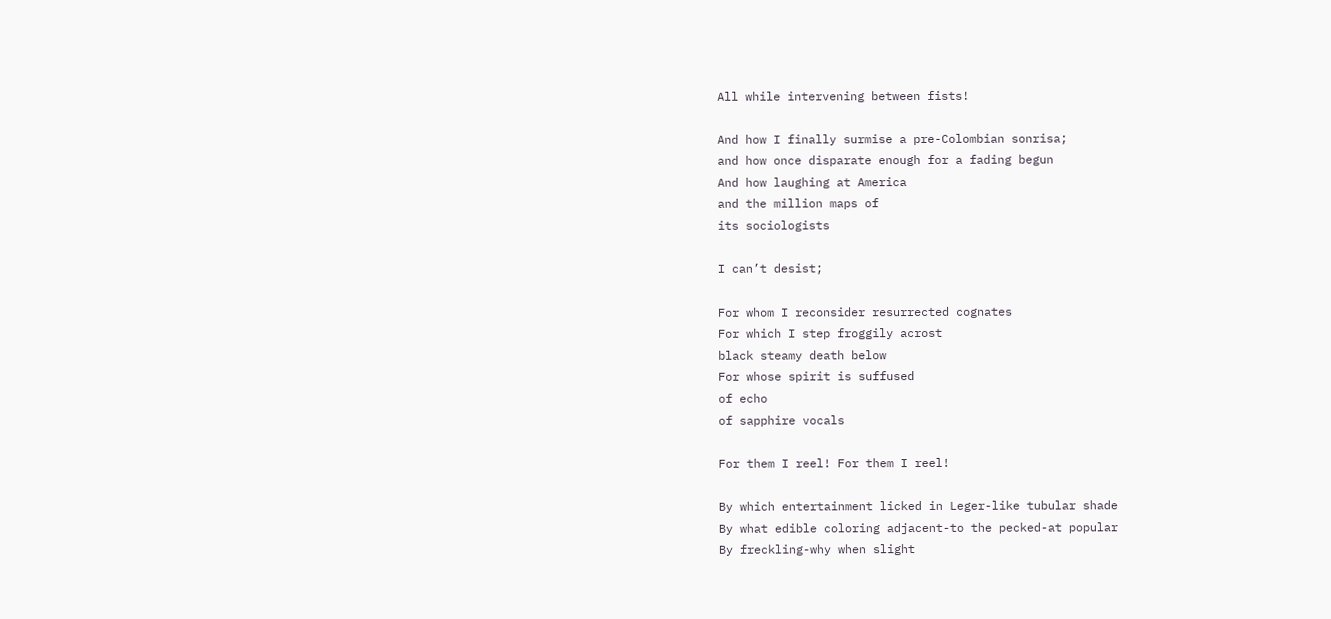All while intervening between fists!

And how I finally surmise a pre-Colombian sonrisa;
and how once disparate enough for a fading begun
And how laughing at America
and the million maps of
its sociologists

I can’t desist;

For whom I reconsider resurrected cognates
For which I step froggily acrost
black steamy death below
For whose spirit is suffused
of echo
of sapphire vocals

For them I reel! For them I reel!

By which entertainment licked in Leger-like tubular shade
By what edible coloring adjacent-to the pecked-at popular
By freckling-why when slight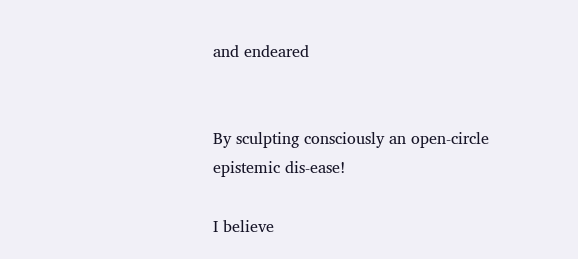and endeared


By sculpting consciously an open-circle epistemic dis-ease!

I believe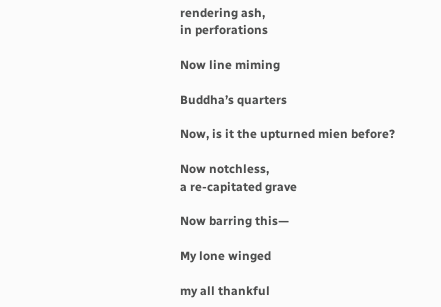rendering ash,
in perforations

Now line miming

Buddha’s quarters

Now, is it the upturned mien before?

Now notchless,
a re-capitated grave

Now barring this—

My lone winged

my all thankful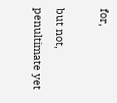for,

but not,
penultimate yet